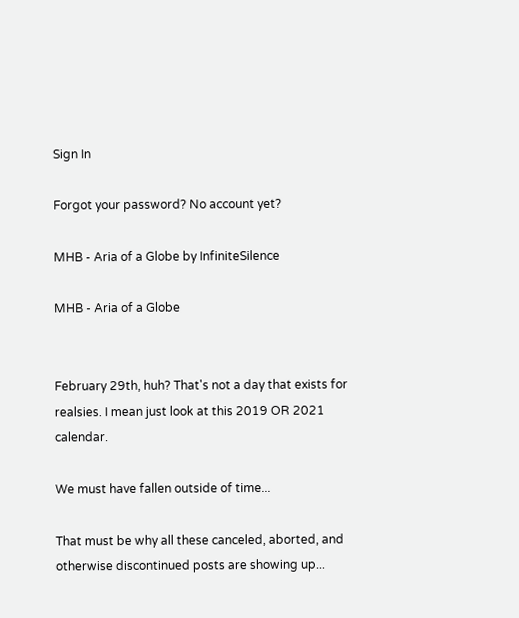Sign In

Forgot your password? No account yet?

MHB - Aria of a Globe by InfiniteSilence

MHB - Aria of a Globe


February 29th, huh? That's not a day that exists for realsies. I mean just look at this 2019 OR 2021 calendar.

We must have fallen outside of time...

That must be why all these canceled, aborted, and otherwise discontinued posts are showing up...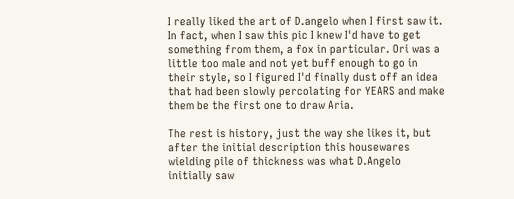I really liked the art of D.angelo when I first saw it. In fact, when I saw this pic I knew I'd have to get something from them, a fox in particular. Ori was a little too male and not yet buff enough to go in their style, so I figured I'd finally dust off an idea that had been slowly percolating for YEARS and make them be the first one to draw Aria.

The rest is history, just the way she likes it, but after the initial description this housewares wielding pile of thickness was what D.Angelo initially saw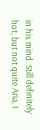in his mind. Still definitely hot, but not quite Aria, I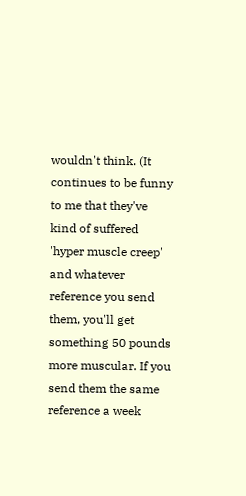wouldn't think. (It continues to be funny to me that they've kind of suffered 'hyper muscle creep' and whatever reference you send them, you'll get something 50 pounds more muscular. If you send them the same reference a week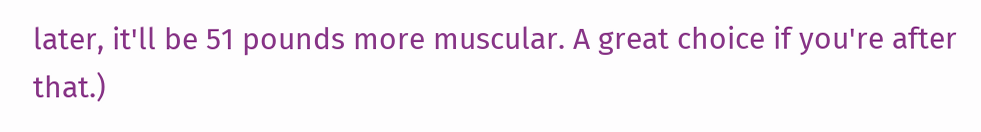later, it'll be 51 pounds more muscular. A great choice if you're after that.)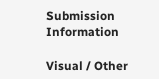Submission Information

Visual / Other